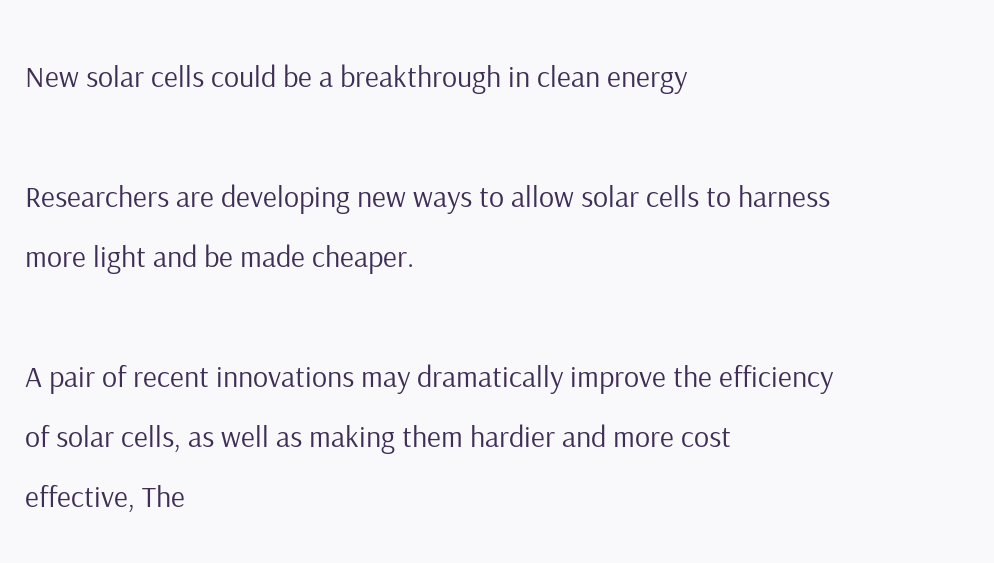New solar cells could be a breakthrough in clean energy

Researchers are developing new ways to allow solar cells to harness more light and be made cheaper.

A pair of recent innovations may dramatically improve the efficiency of solar cells, as well as making them hardier and more cost effective, The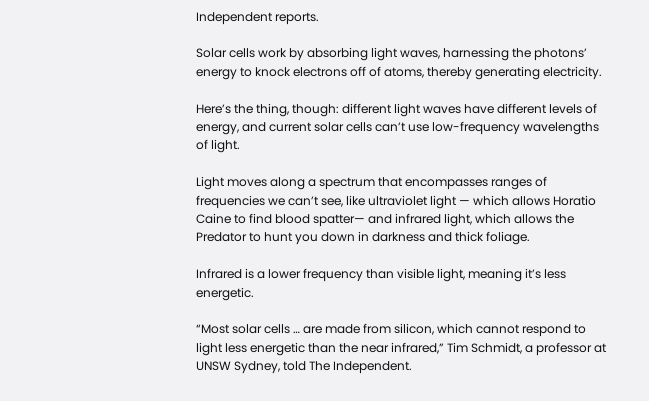Independent reports.

Solar cells work by absorbing light waves, harnessing the photons’ energy to knock electrons off of atoms, thereby generating electricity.

Here’s the thing, though: different light waves have different levels of energy, and current solar cells can’t use low-frequency wavelengths of light.

Light moves along a spectrum that encompasses ranges of frequencies we can’t see, like ultraviolet light — which allows Horatio Caine to find blood spatter— and infrared light, which allows the Predator to hunt you down in darkness and thick foliage.

Infrared is a lower frequency than visible light, meaning it’s less energetic.

“Most solar cells … are made from silicon, which cannot respond to light less energetic than the near infrared,” Tim Schmidt, a professor at UNSW Sydney, told The Independent.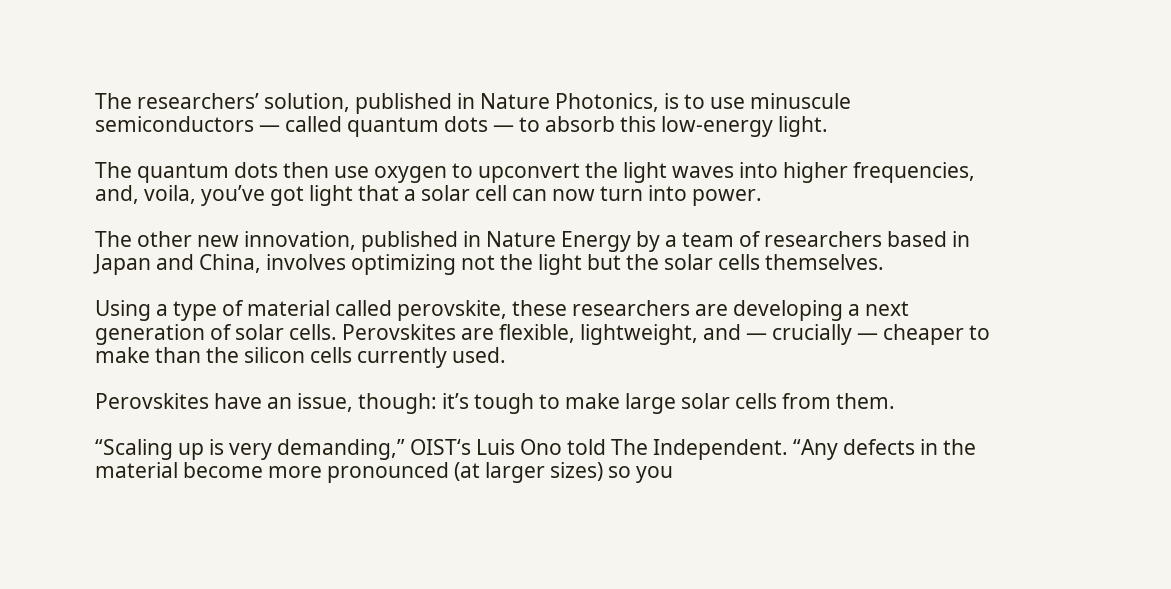The researchers’ solution, published in Nature Photonics, is to use minuscule semiconductors — called quantum dots — to absorb this low-energy light.

The quantum dots then use oxygen to upconvert the light waves into higher frequencies, and, voila, you’ve got light that a solar cell can now turn into power.

The other new innovation, published in Nature Energy by a team of researchers based in Japan and China, involves optimizing not the light but the solar cells themselves.

Using a type of material called perovskite, these researchers are developing a next generation of solar cells. Perovskites are flexible, lightweight, and — crucially — cheaper to make than the silicon cells currently used.

Perovskites have an issue, though: it’s tough to make large solar cells from them.

“Scaling up is very demanding,” OIST‘s Luis Ono told The Independent. “Any defects in the material become more pronounced (at larger sizes) so you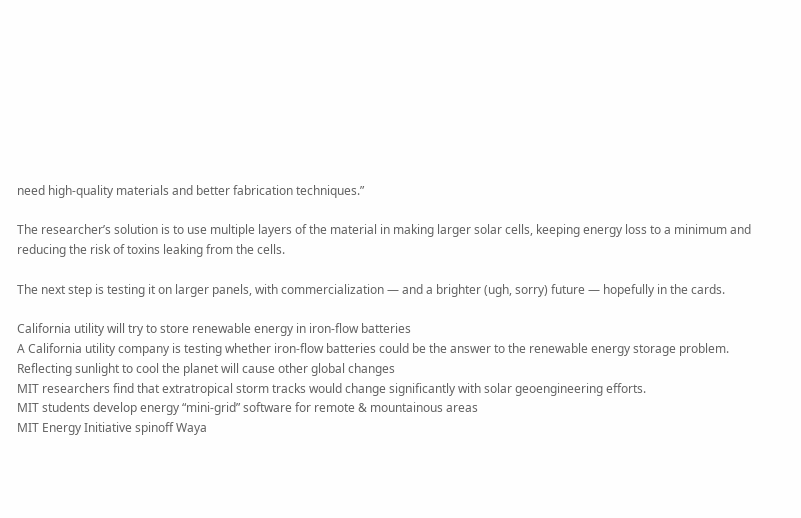need high-quality materials and better fabrication techniques.”

The researcher’s solution is to use multiple layers of the material in making larger solar cells, keeping energy loss to a minimum and reducing the risk of toxins leaking from the cells.

The next step is testing it on larger panels, with commercialization — and a brighter (ugh, sorry) future — hopefully in the cards.

California utility will try to store renewable energy in iron-flow batteries
A California utility company is testing whether iron-flow batteries could be the answer to the renewable energy storage problem.
Reflecting sunlight to cool the planet will cause other global changes
MIT researchers find that extratropical storm tracks would change significantly with solar geoengineering efforts.
MIT students develop energy “mini-grid” software for remote & mountainous areas
MIT Energy Initiative spinoff Waya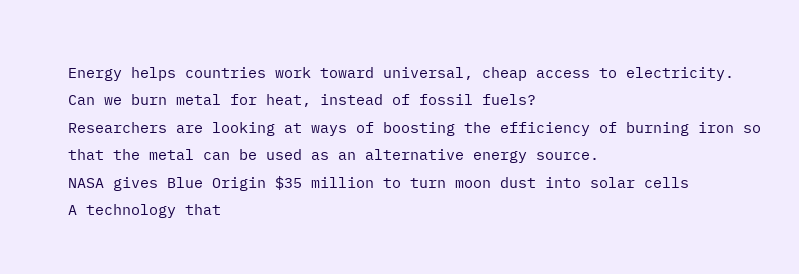Energy helps countries work toward universal, cheap access to electricity.
Can we burn metal for heat, instead of fossil fuels?
Researchers are looking at ways of boosting the efficiency of burning iron so that the metal can be used as an alternative energy source.
NASA gives Blue Origin $35 million to turn moon dust into solar cells
A technology that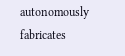autonomously fabricates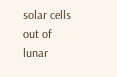solar cells out of lunar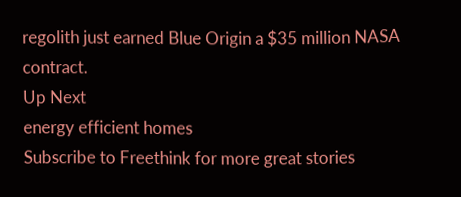regolith just earned Blue Origin a $35 million NASA contract.
Up Next
energy efficient homes
Subscribe to Freethink for more great stories